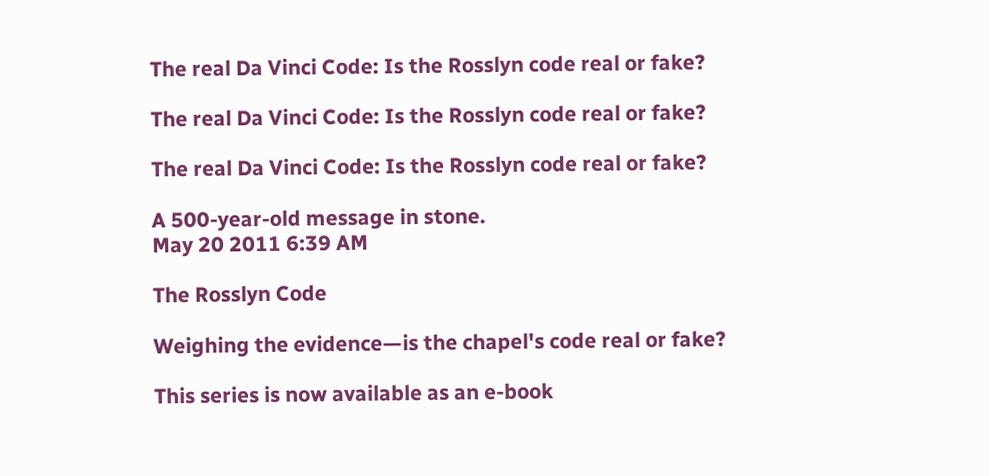The real Da Vinci Code: Is the Rosslyn code real or fake?

The real Da Vinci Code: Is the Rosslyn code real or fake?

The real Da Vinci Code: Is the Rosslyn code real or fake?

A 500-year-old message in stone.
May 20 2011 6:39 AM

The Rosslyn Code

Weighing the evidence—is the chapel's code real or fake?

This series is now available as an e-book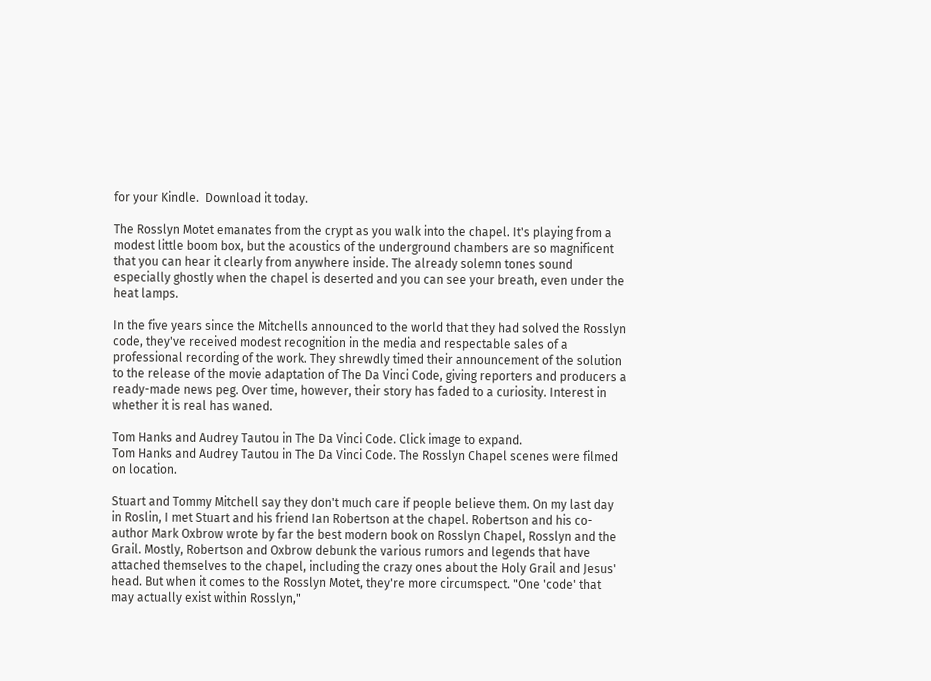for your Kindle.  Download it today.

The Rosslyn Motet emanates from the crypt as you walk into the chapel. It's playing from a modest little boom box, but the acoustics of the underground chambers are so magnificent that you can hear it clearly from anywhere inside. The already solemn tones sound especially ghostly when the chapel is deserted and you can see your breath, even under the heat lamps.

In the five years since the Mitchells announced to the world that they had solved the Rosslyn code, they've received modest recognition in the media and respectable sales of a professional recording of the work. They shrewdly timed their announcement of the solution to the release of the movie adaptation of The Da Vinci Code, giving reporters and producers a ready-made news peg. Over time, however, their story has faded to a curiosity. Interest in whether it is real has waned.

Tom Hanks and Audrey Tautou in The Da Vinci Code. Click image to expand.
Tom Hanks and Audrey Tautou in The Da Vinci Code. The Rosslyn Chapel scenes were filmed on location.

Stuart and Tommy Mitchell say they don't much care if people believe them. On my last day in Roslin, I met Stuart and his friend Ian Robertson at the chapel. Robertson and his co-author Mark Oxbrow wrote by far the best modern book on Rosslyn Chapel, Rosslyn and the Grail. Mostly, Robertson and Oxbrow debunk the various rumors and legends that have attached themselves to the chapel, including the crazy ones about the Holy Grail and Jesus' head. But when it comes to the Rosslyn Motet, they're more circumspect. "One 'code' that may actually exist within Rosslyn,"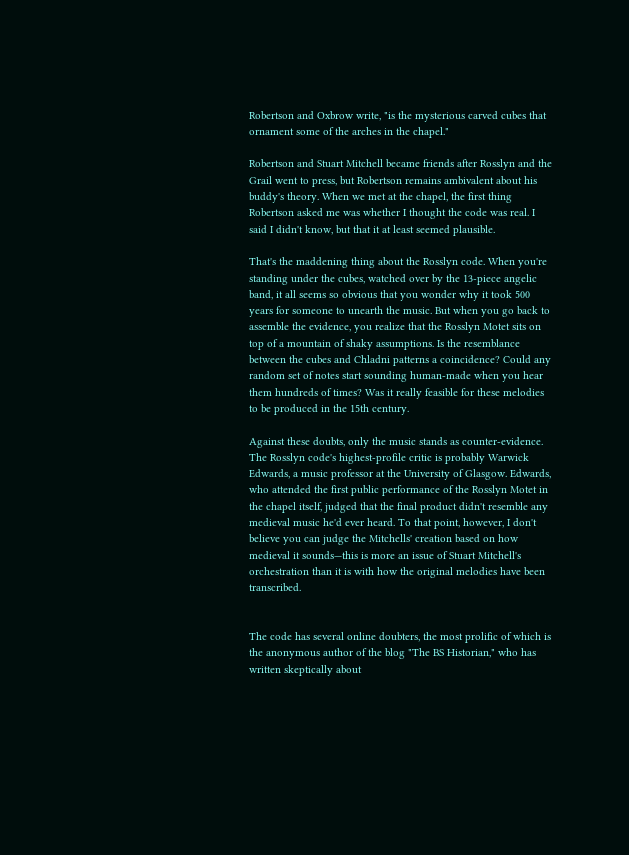Robertson and Oxbrow write, "is the mysterious carved cubes that ornament some of the arches in the chapel."

Robertson and Stuart Mitchell became friends after Rosslyn and the Grail went to press, but Robertson remains ambivalent about his buddy's theory. When we met at the chapel, the first thing Robertson asked me was whether I thought the code was real. I said I didn't know, but that it at least seemed plausible.

That's the maddening thing about the Rosslyn code. When you're standing under the cubes, watched over by the 13-piece angelic band, it all seems so obvious that you wonder why it took 500 years for someone to unearth the music. But when you go back to assemble the evidence, you realize that the Rosslyn Motet sits on top of a mountain of shaky assumptions. Is the resemblance between the cubes and Chladni patterns a coincidence? Could any random set of notes start sounding human-made when you hear them hundreds of times? Was it really feasible for these melodies to be produced in the 15th century.

Against these doubts, only the music stands as counter-evidence. The Rosslyn code's highest-profile critic is probably Warwick Edwards, a music professor at the University of Glasgow. Edwards, who attended the first public performance of the Rosslyn Motet in the chapel itself, judged that the final product didn't resemble any medieval music he'd ever heard. To that point, however, I don't believe you can judge the Mitchells' creation based on how medieval it sounds—this is more an issue of Stuart Mitchell's orchestration than it is with how the original melodies have been transcribed.


The code has several online doubters, the most prolific of which is the anonymous author of the blog "The BS Historian," who has written skeptically about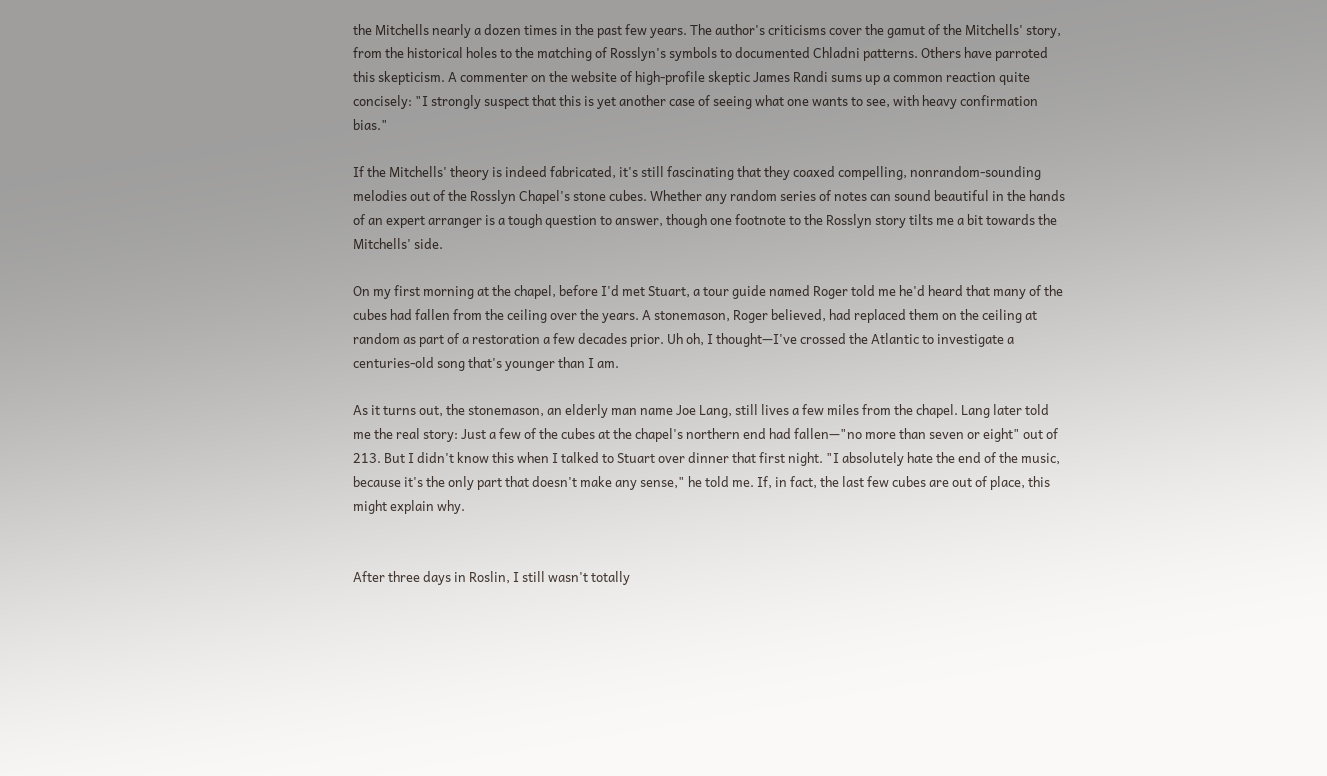the Mitchells nearly a dozen times in the past few years. The author's criticisms cover the gamut of the Mitchells' story, from the historical holes to the matching of Rosslyn's symbols to documented Chladni patterns. Others have parroted this skepticism. A commenter on the website of high-profile skeptic James Randi sums up a common reaction quite concisely: "I strongly suspect that this is yet another case of seeing what one wants to see, with heavy confirmation bias."

If the Mitchells' theory is indeed fabricated, it's still fascinating that they coaxed compelling, nonrandom-sounding melodies out of the Rosslyn Chapel's stone cubes. Whether any random series of notes can sound beautiful in the hands of an expert arranger is a tough question to answer, though one footnote to the Rosslyn story tilts me a bit towards the Mitchells' side.

On my first morning at the chapel, before I'd met Stuart, a tour guide named Roger told me he'd heard that many of the cubes had fallen from the ceiling over the years. A stonemason, Roger believed, had replaced them on the ceiling at random as part of a restoration a few decades prior. Uh oh, I thought—I've crossed the Atlantic to investigate a centuries-old song that's younger than I am.

As it turns out, the stonemason, an elderly man name Joe Lang, still lives a few miles from the chapel. Lang later told me the real story: Just a few of the cubes at the chapel's northern end had fallen—"no more than seven or eight" out of 213. But I didn't know this when I talked to Stuart over dinner that first night. "I absolutely hate the end of the music, because it's the only part that doesn't make any sense," he told me. If, in fact, the last few cubes are out of place, this might explain why.


After three days in Roslin, I still wasn't totally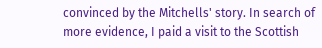convinced by the Mitchells' story. In search of more evidence, I paid a visit to the Scottish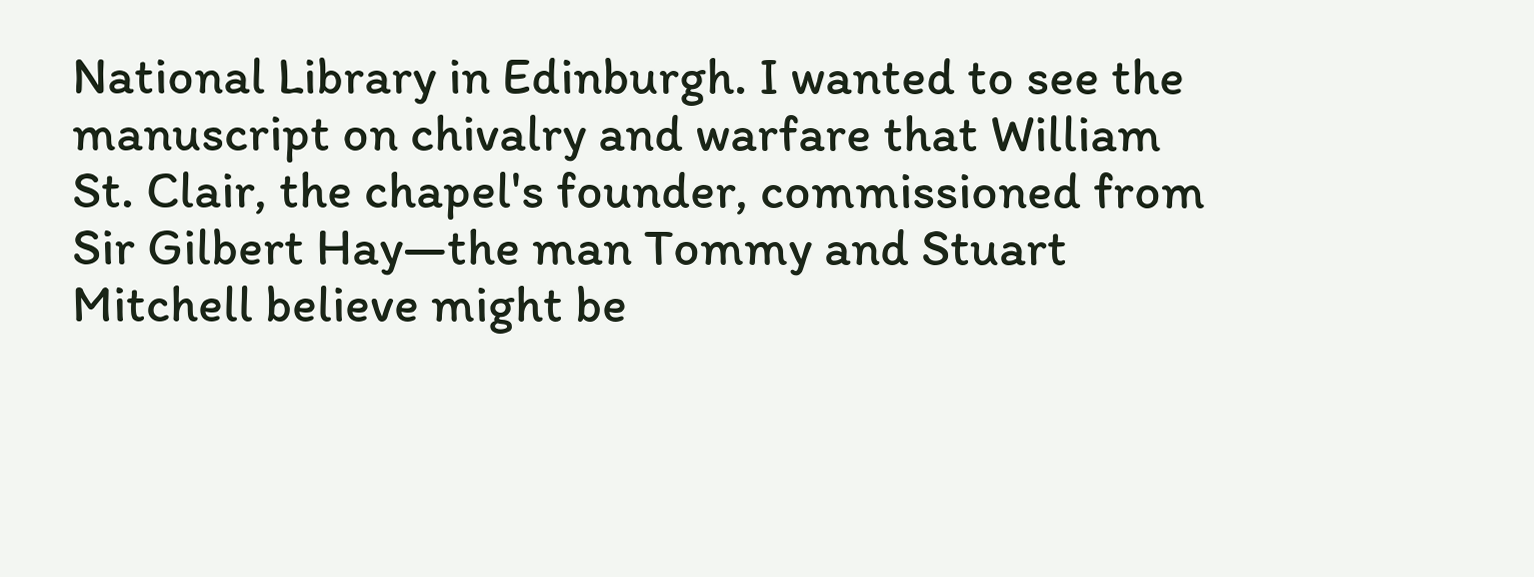National Library in Edinburgh. I wanted to see the manuscript on chivalry and warfare that William St. Clair, the chapel's founder, commissioned from Sir Gilbert Hay—the man Tommy and Stuart Mitchell believe might be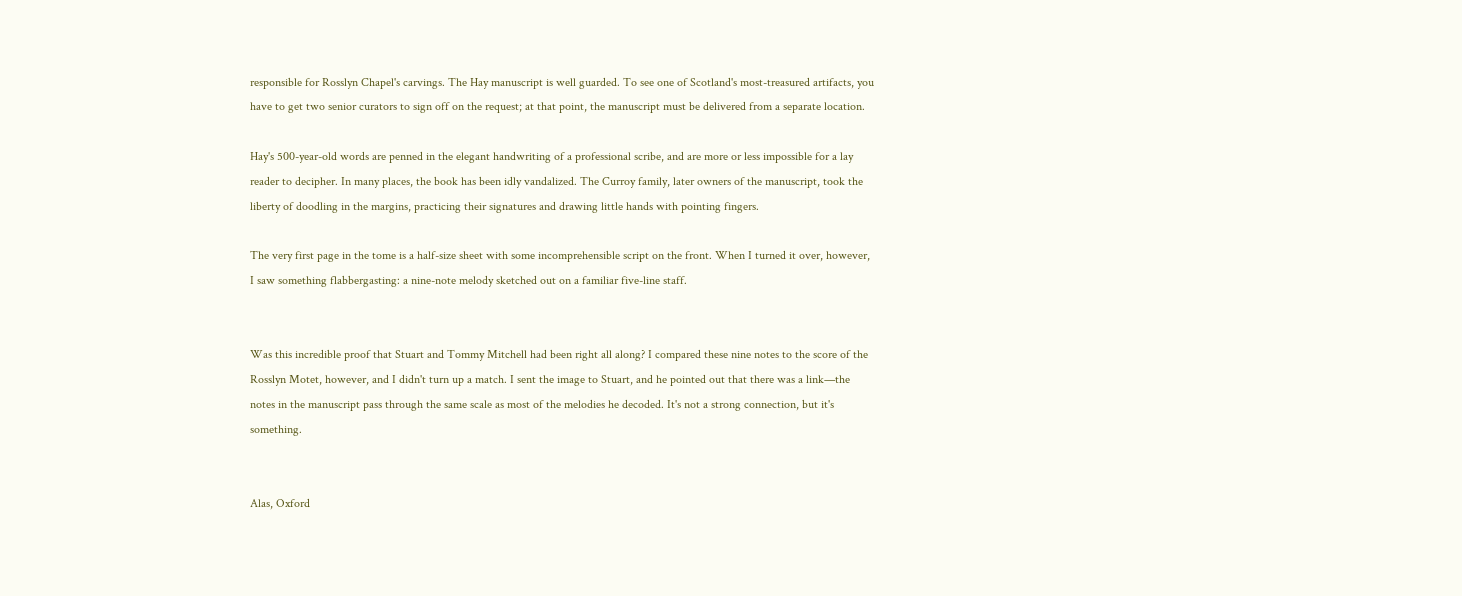responsible for Rosslyn Chapel's carvings. The Hay manuscript is well guarded. To see one of Scotland's most-treasured artifacts, you have to get two senior curators to sign off on the request; at that point, the manuscript must be delivered from a separate location.

Hay's 500-year-old words are penned in the elegant handwriting of a professional scribe, and are more or less impossible for a lay reader to decipher. In many places, the book has been idly vandalized. The Curroy family, later owners of the manuscript, took the liberty of doodling in the margins, practicing their signatures and drawing little hands with pointing fingers.

The very first page in the tome is a half-size sheet with some incomprehensible script on the front. When I turned it over, however, I saw something flabbergasting: a nine-note melody sketched out on a familiar five-line staff.


Was this incredible proof that Stuart and Tommy Mitchell had been right all along? I compared these nine notes to the score of the Rosslyn Motet, however, and I didn't turn up a match. I sent the image to Stuart, and he pointed out that there was a link—the notes in the manuscript pass through the same scale as most of the melodies he decoded. It's not a strong connection, but it's something.


Alas, Oxford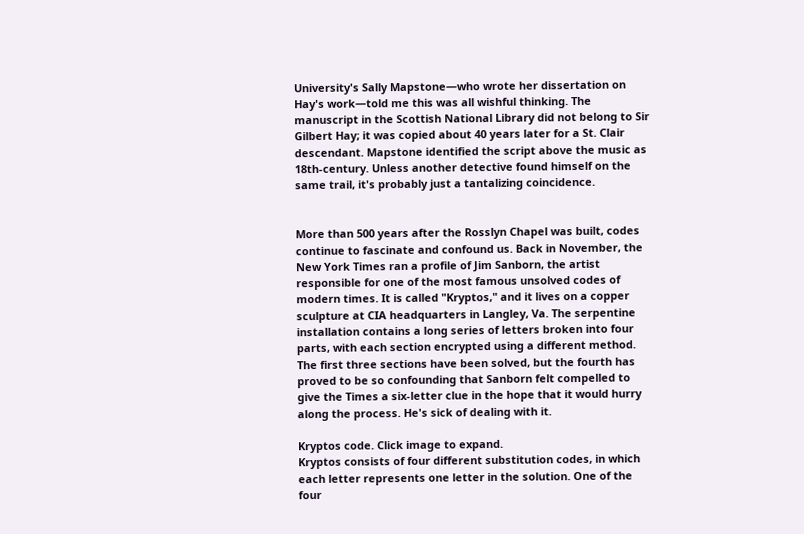University's Sally Mapstone—who wrote her dissertation on Hay's work—told me this was all wishful thinking. The manuscript in the Scottish National Library did not belong to Sir Gilbert Hay; it was copied about 40 years later for a St. Clair descendant. Mapstone identified the script above the music as 18th-century. Unless another detective found himself on the same trail, it's probably just a tantalizing coincidence.


More than 500 years after the Rosslyn Chapel was built, codes continue to fascinate and confound us. Back in November, the New York Times ran a profile of Jim Sanborn, the artist responsible for one of the most famous unsolved codes of modern times. It is called "Kryptos," and it lives on a copper sculpture at CIA headquarters in Langley, Va. The serpentine installation contains a long series of letters broken into four parts, with each section encrypted using a different method. The first three sections have been solved, but the fourth has proved to be so confounding that Sanborn felt compelled to give the Times a six-letter clue in the hope that it would hurry along the process. He's sick of dealing with it.

Kryptos code. Click image to expand.
Kryptos consists of four different substitution codes, in which each letter represents one letter in the solution. One of the four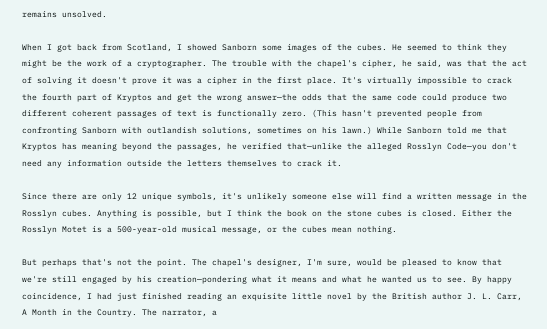remains unsolved.

When I got back from Scotland, I showed Sanborn some images of the cubes. He seemed to think they might be the work of a cryptographer. The trouble with the chapel's cipher, he said, was that the act of solving it doesn't prove it was a cipher in the first place. It's virtually impossible to crack the fourth part of Kryptos and get the wrong answer—the odds that the same code could produce two different coherent passages of text is functionally zero. (This hasn't prevented people from confronting Sanborn with outlandish solutions, sometimes on his lawn.) While Sanborn told me that Kryptos has meaning beyond the passages, he verified that—unlike the alleged Rosslyn Code—you don't need any information outside the letters themselves to crack it.

Since there are only 12 unique symbols, it's unlikely someone else will find a written message in the Rosslyn cubes. Anything is possible, but I think the book on the stone cubes is closed. Either the Rosslyn Motet is a 500-year-old musical message, or the cubes mean nothing.

But perhaps that's not the point. The chapel's designer, I'm sure, would be pleased to know that we're still engaged by his creation—pondering what it means and what he wanted us to see. By happy coincidence, I had just finished reading an exquisite little novel by the British author J. L. Carr, A Month in the Country. The narrator, a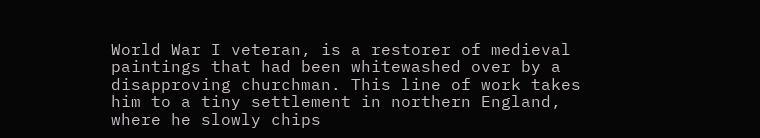World War I veteran, is a restorer of medieval paintings that had been whitewashed over by a disapproving churchman. This line of work takes him to a tiny settlement in northern England, where he slowly chips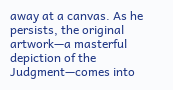away at a canvas. As he persists, the original artwork—a masterful depiction of the Judgment—comes into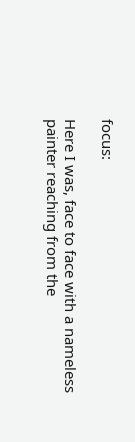focus:

Here I was, face to face with a nameless painter reaching from the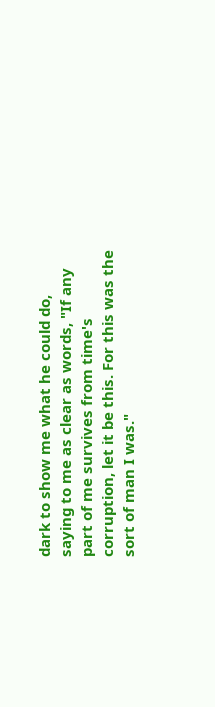dark to show me what he could do, saying to me as clear as words, "If any part of me survives from time's corruption, let it be this. For this was the sort of man I was."